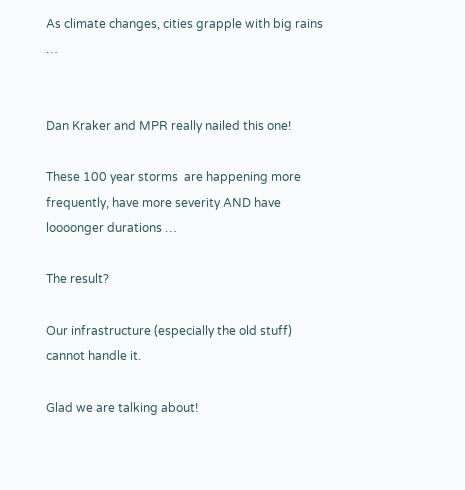As climate changes, cities grapple with big rains …


Dan Kraker and MPR really nailed this one!

These 100 year storms  are happening more frequently, have more severity AND have loooonger durations …

The result?

Our infrastructure (especially the old stuff) cannot handle it.

Glad we are talking about!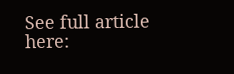See full article here: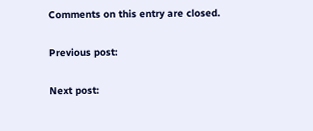Comments on this entry are closed.

Previous post:

Next post: